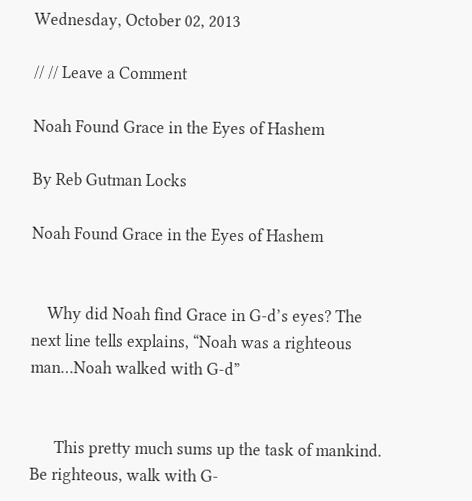Wednesday, October 02, 2013

// // Leave a Comment

Noah Found Grace in the Eyes of Hashem

By Reb Gutman Locks

Noah Found Grace in the Eyes of Hashem


    Why did Noah find Grace in G-d’s eyes? The next line tells explains, “Noah was a righteous man…Noah walked with G-d”


      This pretty much sums up the task of mankind. Be righteous, walk with G-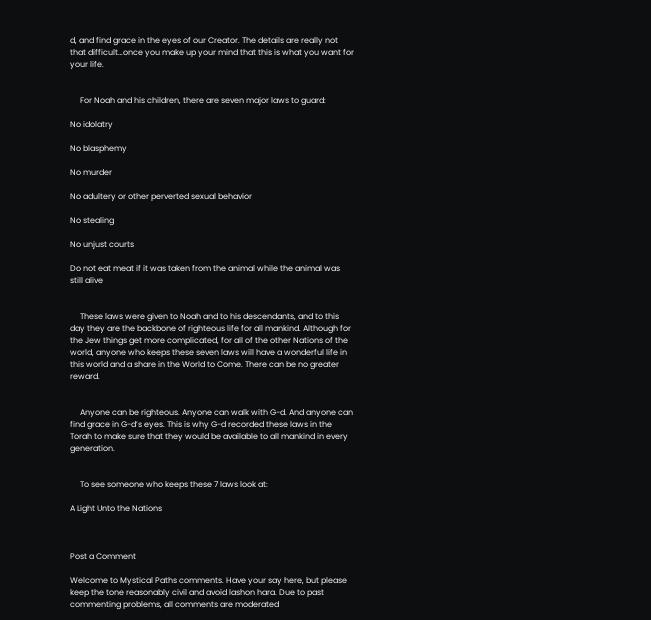d, and find grace in the eyes of our Creator. The details are really not that difficult…once you make up your mind that this is what you want for your life.


     For Noah and his children, there are seven major laws to guard:

No idolatry

No blasphemy

No murder

No adultery or other perverted sexual behavior

No stealing

No unjust courts

Do not eat meat if it was taken from the animal while the animal was still alive


     These laws were given to Noah and to his descendants, and to this day they are the backbone of righteous life for all mankind. Although for the Jew things get more complicated, for all of the other Nations of the world, anyone who keeps these seven laws will have a wonderful life in this world and a share in the World to Come. There can be no greater reward.


     Anyone can be righteous. Anyone can walk with G-d. And anyone can find grace in G-d’s eyes. This is why G-d recorded these laws in the Torah to make sure that they would be available to all mankind in every generation.


     To see someone who keeps these 7 laws look at:

A Light Unto the Nations



Post a Comment

Welcome to Mystical Paths comments. Have your say here, but please keep the tone reasonably civil and avoid lashon hara. Due to past commenting problems, all comments are moderated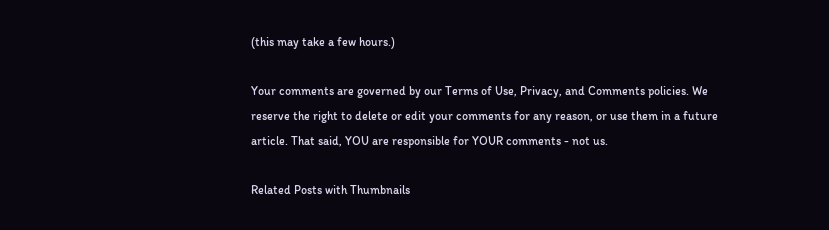(this may take a few hours.)

Your comments are governed by our Terms of Use, Privacy, and Comments policies. We reserve the right to delete or edit your comments for any reason, or use them in a future article. That said, YOU are responsible for YOUR comments - not us.

Related Posts with Thumbnails